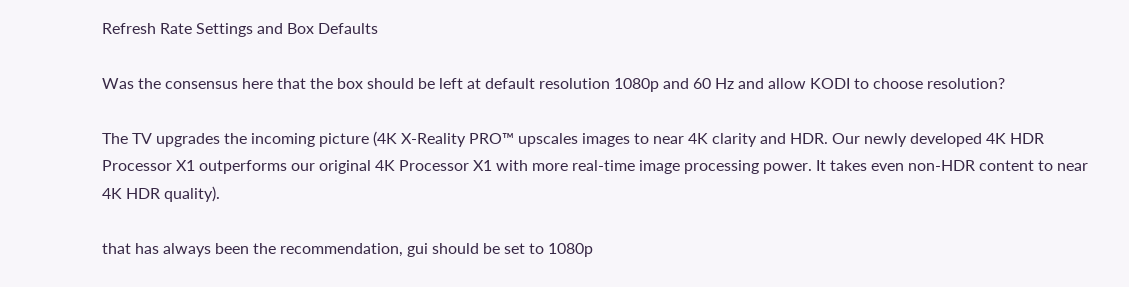Refresh Rate Settings and Box Defaults

Was the consensus here that the box should be left at default resolution 1080p and 60 Hz and allow KODI to choose resolution?

The TV upgrades the incoming picture (4K X-Reality PRO™ upscales images to near 4K clarity and HDR. Our newly developed 4K HDR Processor X1 outperforms our original 4K Processor X1 with more real-time image processing power. It takes even non-HDR content to near 4K HDR quality).

that has always been the recommendation, gui should be set to 1080p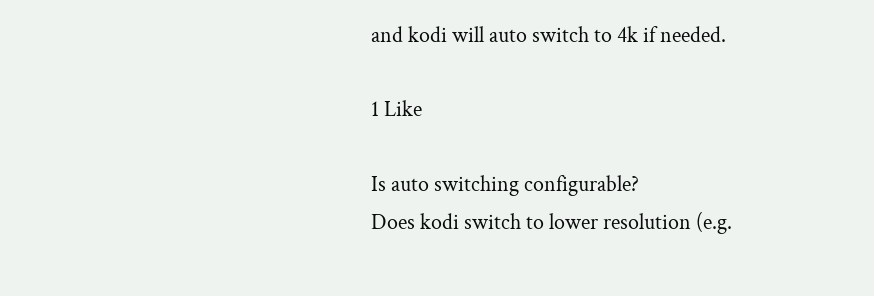and kodi will auto switch to 4k if needed.

1 Like

Is auto switching configurable?
Does kodi switch to lower resolution (e.g.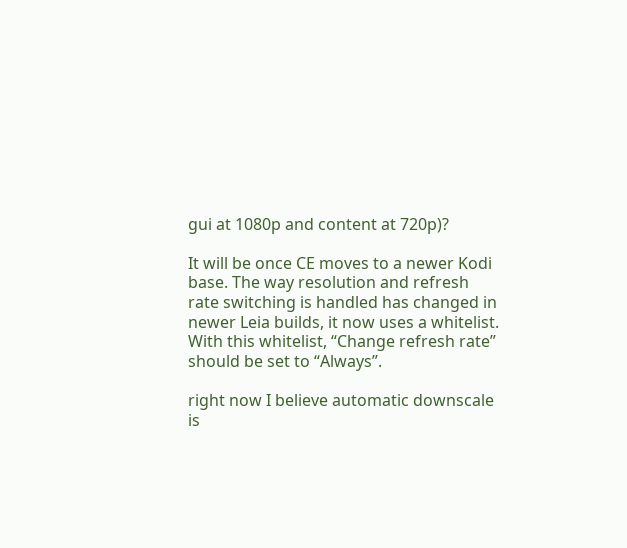gui at 1080p and content at 720p)?

It will be once CE moves to a newer Kodi base. The way resolution and refresh rate switching is handled has changed in newer Leia builds, it now uses a whitelist. With this whitelist, “Change refresh rate” should be set to “Always”.

right now I believe automatic downscale is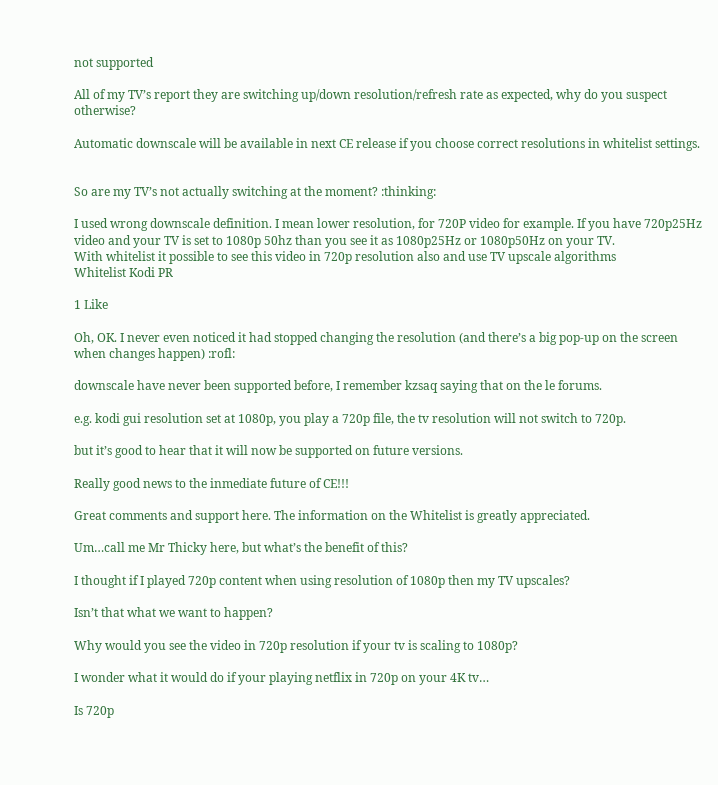not supported

All of my TV’s report they are switching up/down resolution/refresh rate as expected, why do you suspect otherwise?

Automatic downscale will be available in next CE release if you choose correct resolutions in whitelist settings.


So are my TV’s not actually switching at the moment? :thinking:

I used wrong downscale definition. I mean lower resolution, for 720P video for example. If you have 720p25Hz video and your TV is set to 1080p 50hz than you see it as 1080p25Hz or 1080p50Hz on your TV.
With whitelist it possible to see this video in 720p resolution also and use TV upscale algorithms
Whitelist Kodi PR

1 Like

Oh, OK. I never even noticed it had stopped changing the resolution (and there’s a big pop-up on the screen when changes happen) :rofl:

downscale have never been supported before, I remember kzsaq saying that on the le forums.

e.g. kodi gui resolution set at 1080p, you play a 720p file, the tv resolution will not switch to 720p.

but it’s good to hear that it will now be supported on future versions.

Really good news to the inmediate future of CE!!!

Great comments and support here. The information on the Whitelist is greatly appreciated.

Um…call me Mr Thicky here, but what’s the benefit of this?

I thought if I played 720p content when using resolution of 1080p then my TV upscales?

Isn’t that what we want to happen?

Why would you see the video in 720p resolution if your tv is scaling to 1080p?

I wonder what it would do if your playing netflix in 720p on your 4K tv…

Is 720p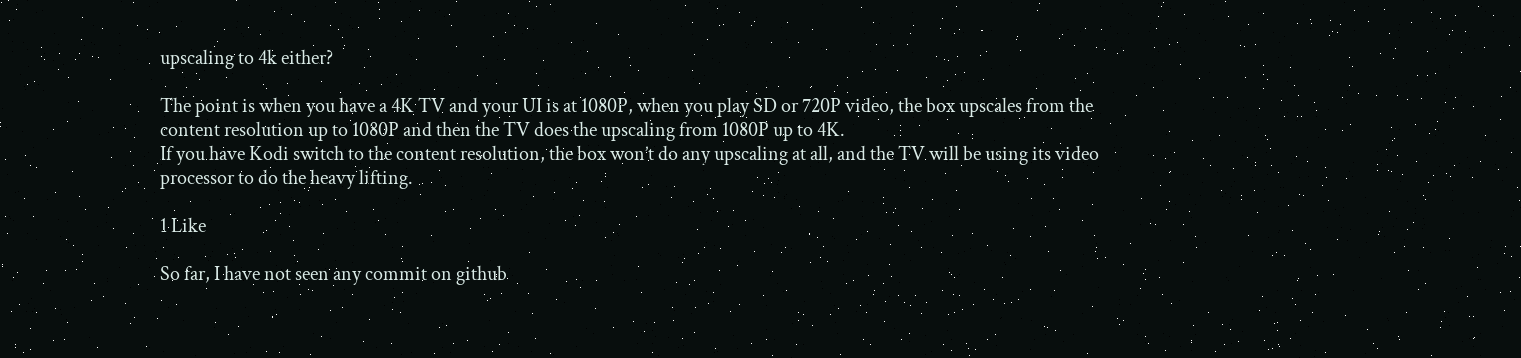upscaling to 4k either?

The point is when you have a 4K TV and your UI is at 1080P, when you play SD or 720P video, the box upscales from the content resolution up to 1080P and then the TV does the upscaling from 1080P up to 4K.
If you have Kodi switch to the content resolution, the box won’t do any upscaling at all, and the TV will be using its video processor to do the heavy lifting.

1 Like

So far, I have not seen any commit on github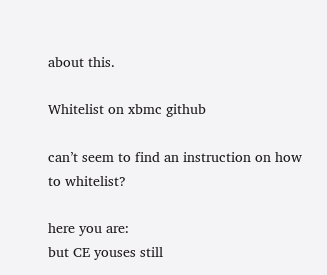about this.

Whitelist on xbmc github

can’t seem to find an instruction on how to whitelist?

here you are:
but CE youses still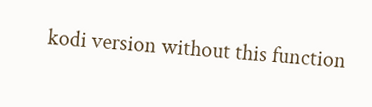kodi version without this function